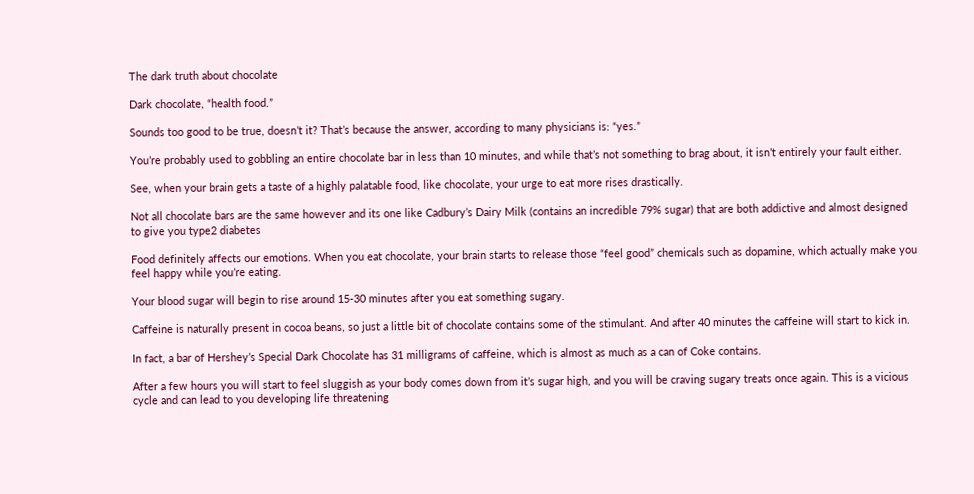The dark truth about chocolate

Dark chocolate, “health food.”

Sounds too good to be true, doesn’t it? That’s because the answer, according to many physicians is: “yes.”

You’re probably used to gobbling an entire chocolate bar in less than 10 minutes, and while that’s not something to brag about, it isn’t entirely your fault either.

See, when your brain gets a taste of a highly palatable food, like chocolate, your urge to eat more rises drastically.

Not all chocolate bars are the same however and its one like Cadbury’s Dairy Milk (contains an incredible 79% sugar) that are both addictive and almost designed to give you type2 diabetes

Food definitely affects our emotions. When you eat chocolate, your brain starts to release those “feel good” chemicals such as dopamine, which actually make you feel happy while you’re eating.

Your blood sugar will begin to rise around 15-30 minutes after you eat something sugary.

Caffeine is naturally present in cocoa beans, so just a little bit of chocolate contains some of the stimulant. And after 40 minutes the caffeine will start to kick in.

In fact, a bar of Hershey’s Special Dark Chocolate has 31 milligrams of caffeine, which is almost as much as a can of Coke contains.

After a few hours you will start to feel sluggish as your body comes down from it’s sugar high, and you will be craving sugary treats once again. This is a vicious cycle and can lead to you developing life threatening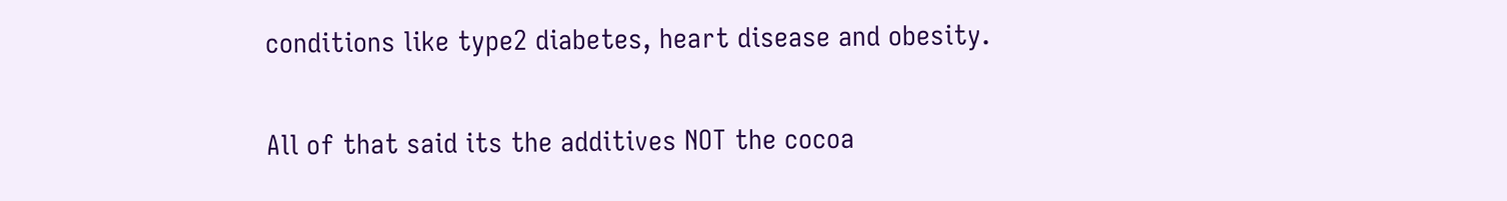conditions like type2 diabetes, heart disease and obesity.

All of that said its the additives NOT the cocoa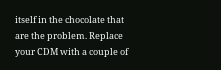itself in the chocolate that are the problem. Replace your CDM with a couple of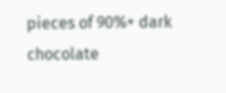pieces of 90%+ dark chocolate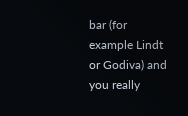bar (for example Lindt or Godiva) and you really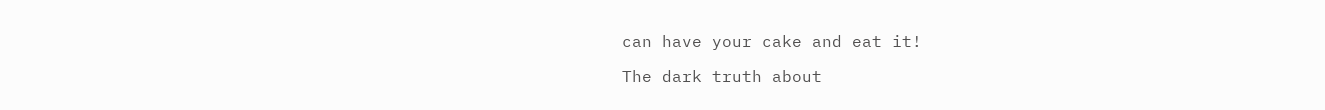can have your cake and eat it!

The dark truth about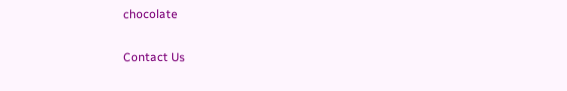chocolate

Contact Us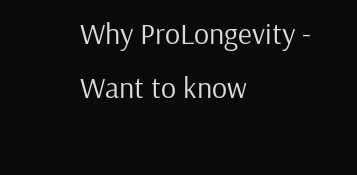Why ProLongevity - Want to know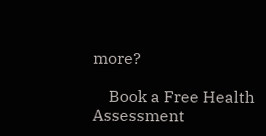more?

    Book a Free Health Assessment